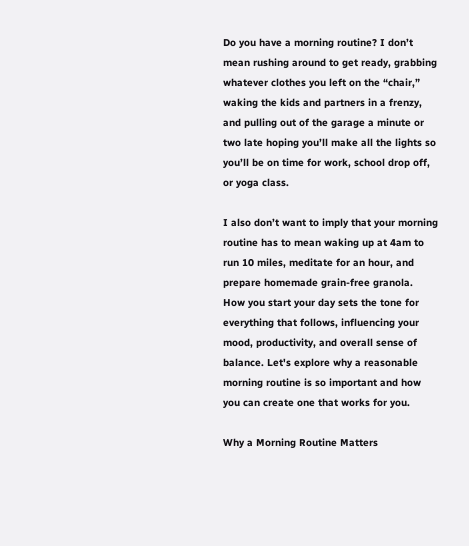Do you have a morning routine? I don’t mean rushing around to get ready, grabbing whatever clothes you left on the “chair,” waking the kids and partners in a frenzy, and pulling out of the garage a minute or two late hoping you’ll make all the lights so you’ll be on time for work, school drop off, or yoga class.

I also don’t want to imply that your morning routine has to mean waking up at 4am to run 10 miles, meditate for an hour, and prepare homemade grain-free granola.
How you start your day sets the tone for everything that follows, influencing your mood, productivity, and overall sense of balance. Let's explore why a reasonable morning routine is so important and how you can create one that works for you.

Why a Morning Routine Matters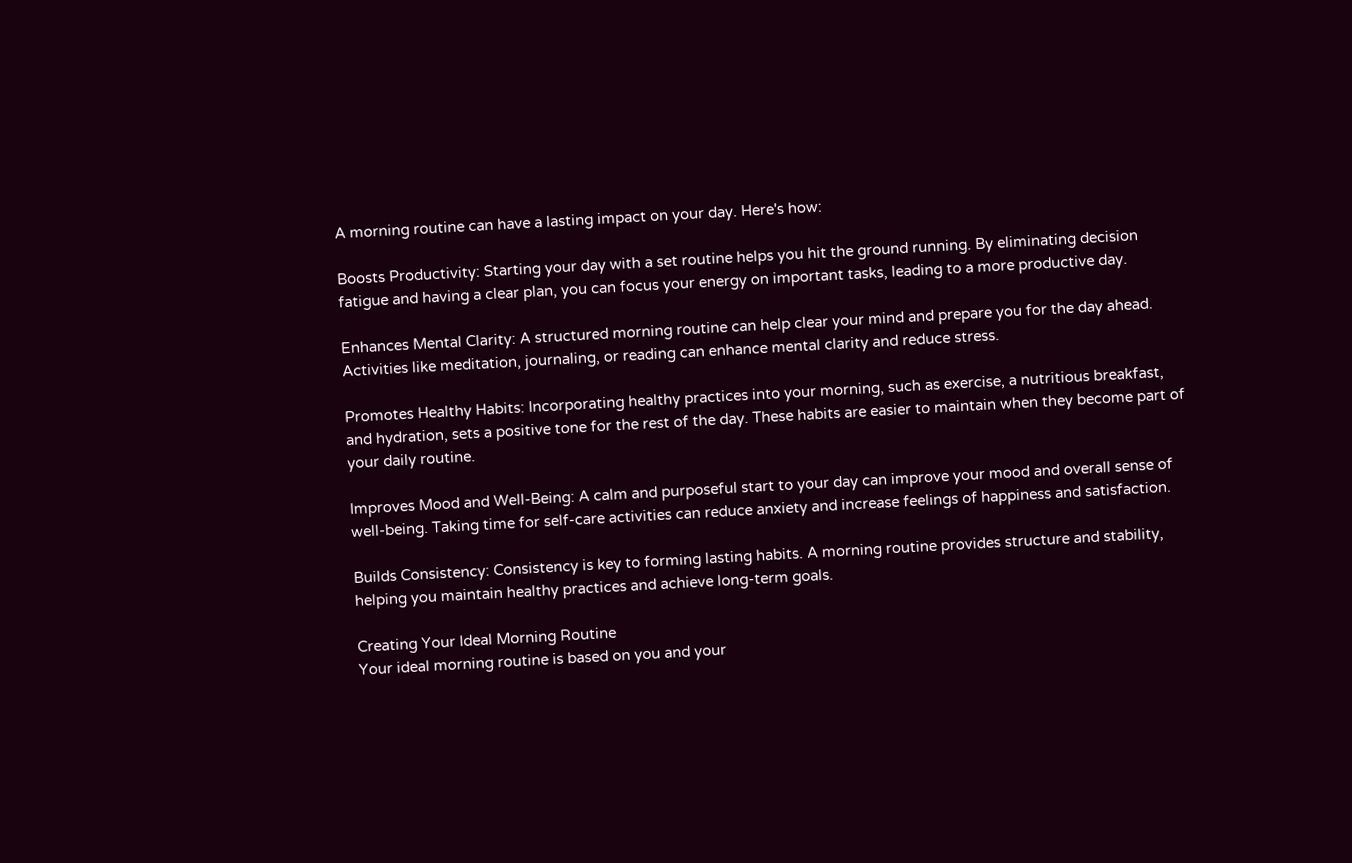A morning routine can have a lasting impact on your day. Here's how:

Boosts Productivity: Starting your day with a set routine helps you hit the ground running. By eliminating decision fatigue and having a clear plan, you can focus your energy on important tasks, leading to a more productive day.

Enhances Mental Clarity: A structured morning routine can help clear your mind and prepare you for the day ahead. Activities like meditation, journaling, or reading can enhance mental clarity and reduce stress.

Promotes Healthy Habits: Incorporating healthy practices into your morning, such as exercise, a nutritious breakfast, and hydration, sets a positive tone for the rest of the day. These habits are easier to maintain when they become part of your daily routine.

Improves Mood and Well-Being: A calm and purposeful start to your day can improve your mood and overall sense of well-being. Taking time for self-care activities can reduce anxiety and increase feelings of happiness and satisfaction.

Builds Consistency: Consistency is key to forming lasting habits. A morning routine provides structure and stability, helping you maintain healthy practices and achieve long-term goals.

Creating Your Ideal Morning Routine
Your ideal morning routine is based on you and your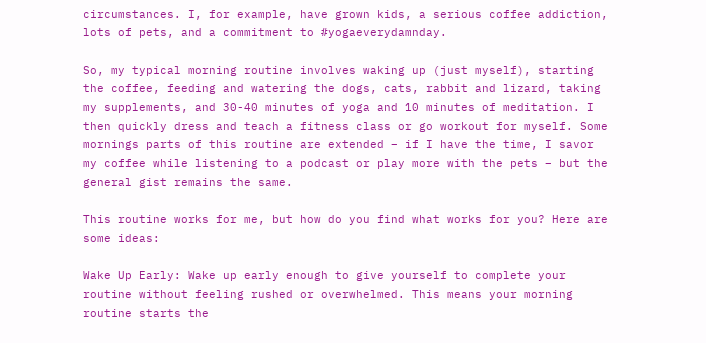circumstances. I, for example, have grown kids, a serious coffee addiction, lots of pets, and a commitment to #yogaeverydamnday.

So, my typical morning routine involves waking up (just myself), starting the coffee, feeding and watering the dogs, cats, rabbit and lizard, taking my supplements, and 30-40 minutes of yoga and 10 minutes of meditation. I then quickly dress and teach a fitness class or go workout for myself. Some mornings parts of this routine are extended – if I have the time, I savor my coffee while listening to a podcast or play more with the pets – but the general gist remains the same.

This routine works for me, but how do you find what works for you? Here are some ideas:

Wake Up Early: Wake up early enough to give yourself to complete your routine without feeling rushed or overwhelmed. This means your morning routine starts the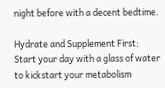night before with a decent bedtime.

Hydrate and Supplement First: Start your day with a glass of water to kickstart your metabolism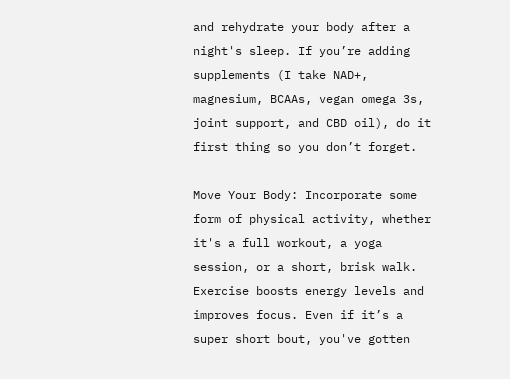and rehydrate your body after a night's sleep. If you’re adding supplements (I take NAD+, magnesium, BCAAs, vegan omega 3s, joint support, and CBD oil), do it first thing so you don’t forget.

Move Your Body: Incorporate some form of physical activity, whether it's a full workout, a yoga session, or a short, brisk walk. Exercise boosts energy levels and improves focus. Even if it’s a super short bout, you've gotten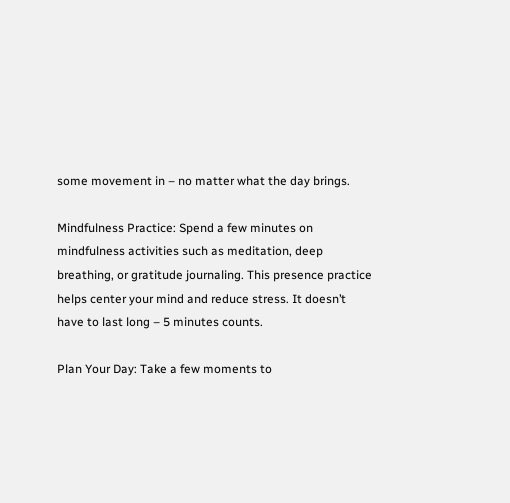some movement in – no matter what the day brings.

Mindfulness Practice: Spend a few minutes on mindfulness activities such as meditation, deep breathing, or gratitude journaling. This presence practice helps center your mind and reduce stress. It doesn’t have to last long – 5 minutes counts.

Plan Your Day: Take a few moments to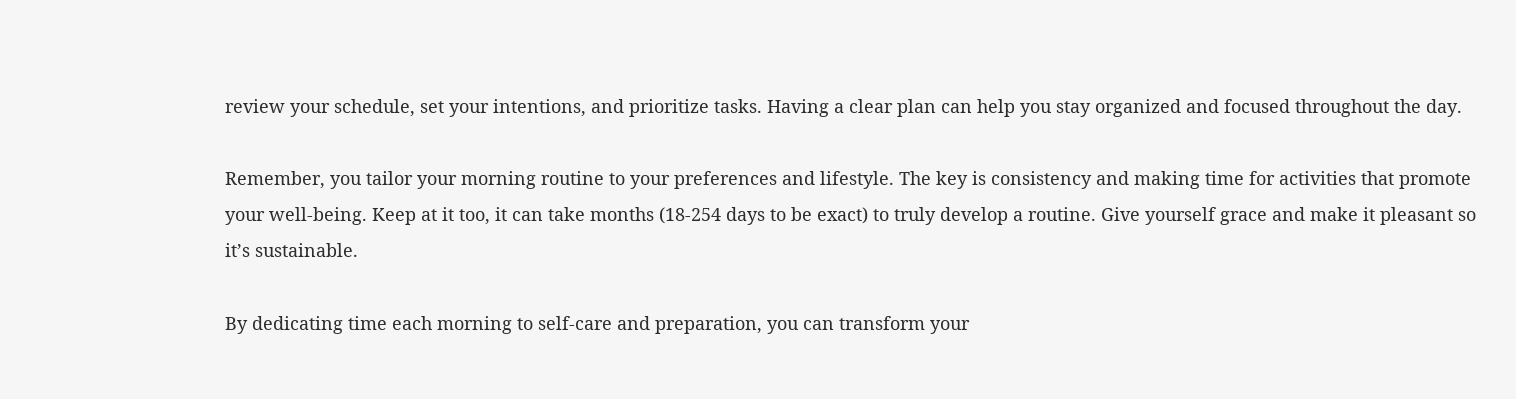review your schedule, set your intentions, and prioritize tasks. Having a clear plan can help you stay organized and focused throughout the day.

Remember, you tailor your morning routine to your preferences and lifestyle. The key is consistency and making time for activities that promote your well-being. Keep at it too, it can take months (18-254 days to be exact) to truly develop a routine. Give yourself grace and make it pleasant so it’s sustainable.

By dedicating time each morning to self-care and preparation, you can transform your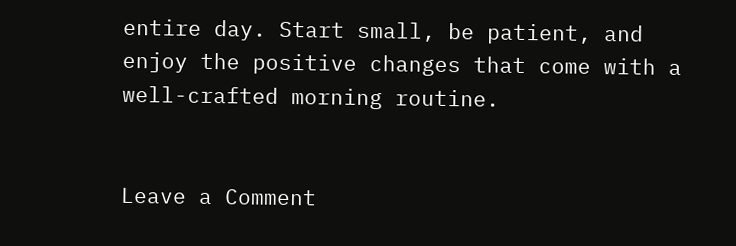entire day. Start small, be patient, and enjoy the positive changes that come with a well-crafted morning routine.


Leave a Comment